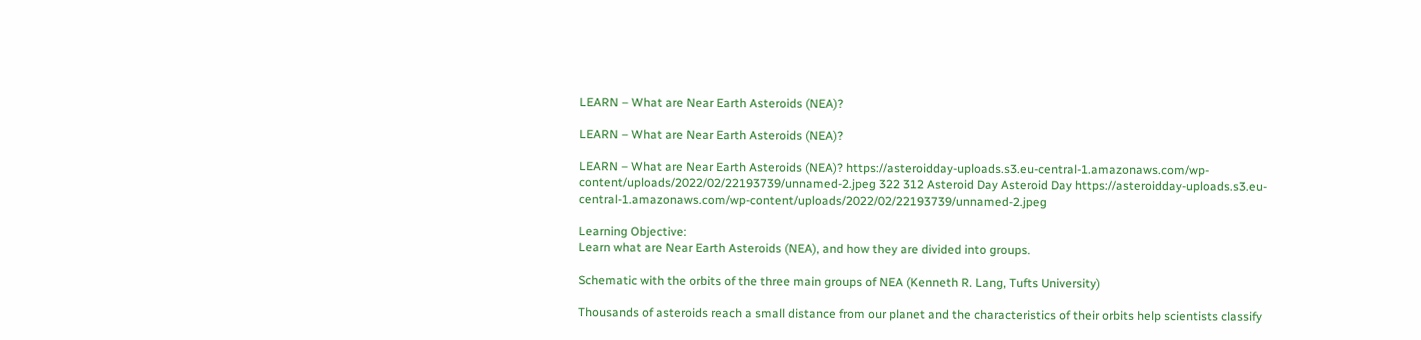LEARN – What are Near Earth Asteroids (NEA)?

LEARN – What are Near Earth Asteroids (NEA)?

LEARN – What are Near Earth Asteroids (NEA)? https://asteroidday-uploads.s3.eu-central-1.amazonaws.com/wp-content/uploads/2022/02/22193739/unnamed-2.jpeg 322 312 Asteroid Day Asteroid Day https://asteroidday-uploads.s3.eu-central-1.amazonaws.com/wp-content/uploads/2022/02/22193739/unnamed-2.jpeg

Learning Objective:
Learn what are Near Earth Asteroids (NEA), and how they are divided into groups.

Schematic with the orbits of the three main groups of NEA (Kenneth R. Lang, Tufts University)

Thousands of asteroids reach a small distance from our planet and the characteristics of their orbits help scientists classify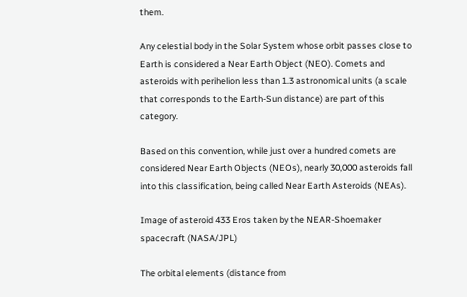them.

Any celestial body in the Solar System whose orbit passes close to Earth is considered a Near Earth Object (NEO). Comets and asteroids with perihelion less than 1.3 astronomical units (a scale that corresponds to the Earth-Sun distance) are part of this category.

Based on this convention, while just over a hundred comets are considered Near Earth Objects (NEOs), nearly 30,000 asteroids fall into this classification, being called Near Earth Asteroids (NEAs).

Image of asteroid 433 Eros taken by the NEAR-Shoemaker spacecraft (NASA/JPL)

The orbital elements (distance from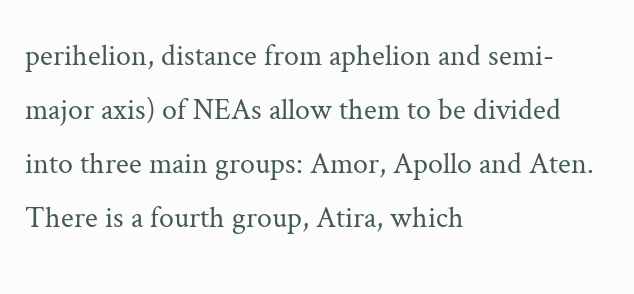perihelion, distance from aphelion and semi-major axis) of NEAs allow them to be divided into three main groups: Amor, Apollo and Aten. There is a fourth group, Atira, which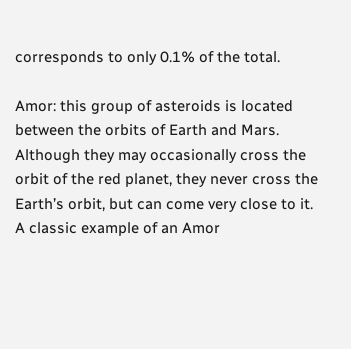corresponds to only 0.1% of the total.

Amor: this group of asteroids is located between the orbits of Earth and Mars. Although they may occasionally cross the orbit of the red planet, they never cross the Earth’s orbit, but can come very close to it. A classic example of an Amor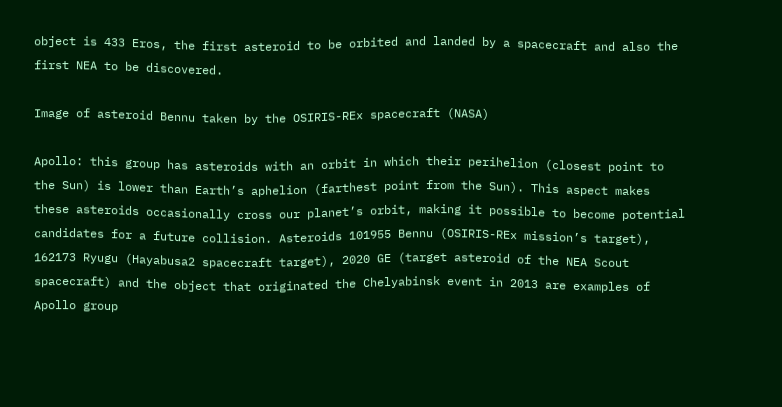object is 433 Eros, the first asteroid to be orbited and landed by a spacecraft and also the first NEA to be discovered.

Image of asteroid Bennu taken by the OSIRIS-REx spacecraft (NASA)

Apollo: this group has asteroids with an orbit in which their perihelion (closest point to the Sun) is lower than Earth’s aphelion (farthest point from the Sun). This aspect makes these asteroids occasionally cross our planet’s orbit, making it possible to become potential candidates for a future collision. Asteroids 101955 Bennu (OSIRIS-REx mission’s target), 162173 Ryugu (Hayabusa2 spacecraft target), 2020 GE (target asteroid of the NEA Scout spacecraft) and the object that originated the Chelyabinsk event in 2013 are examples of Apollo group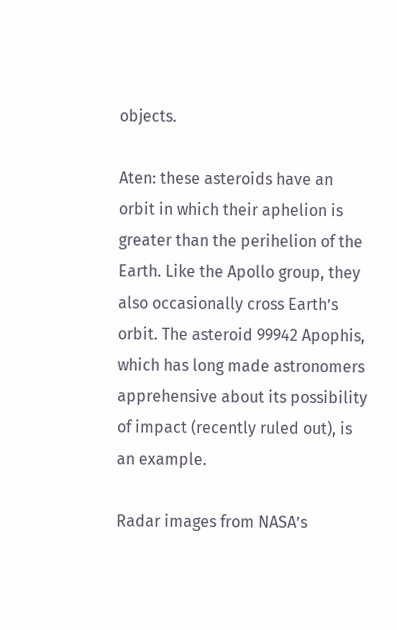objects.

Aten: these asteroids have an orbit in which their aphelion is greater than the perihelion of the Earth. Like the Apollo group, they also occasionally cross Earth’s orbit. The asteroid 99942 Apophis, which has long made astronomers apprehensive about its possibility of impact (recently ruled out), is an example.

Radar images from NASA’s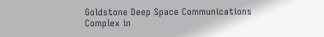Goldstone Deep Space Communications Complex in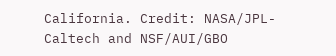California. Credit: NASA/JPL-Caltech and NSF/AUI/GBO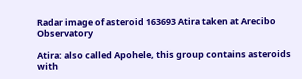Radar image of asteroid 163693 Atira taken at Arecibo Observatory

Atira: also called Apohele, this group contains asteroids with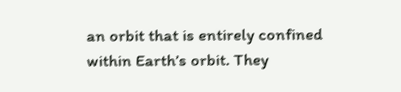an orbit that is entirely confined within Earth’s orbit. They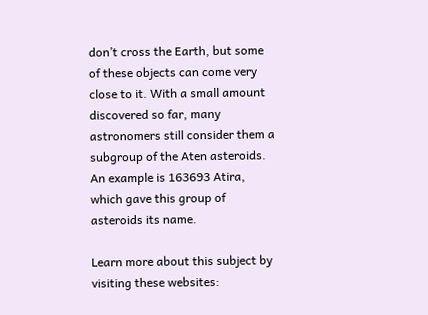don’t cross the Earth, but some of these objects can come very close to it. With a small amount discovered so far, many astronomers still consider them a subgroup of the Aten asteroids. An example is 163693 Atira, which gave this group of asteroids its name.

Learn more about this subject by visiting these websites: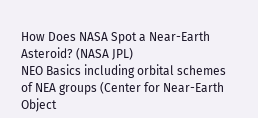How Does NASA Spot a Near-Earth Asteroid? (NASA JPL)
NEO Basics including orbital schemes of NEA groups (Center for Near-Earth Object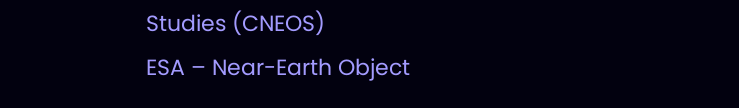Studies (CNEOS)
ESA – Near-Earth Object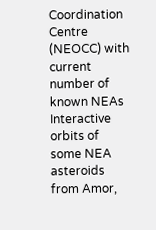Coordination Centre (NEOCC) with current number of known NEAs
Interactive orbits of some NEA asteroids from Amor,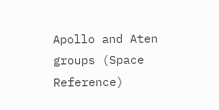Apollo and Aten groups (Space Reference)